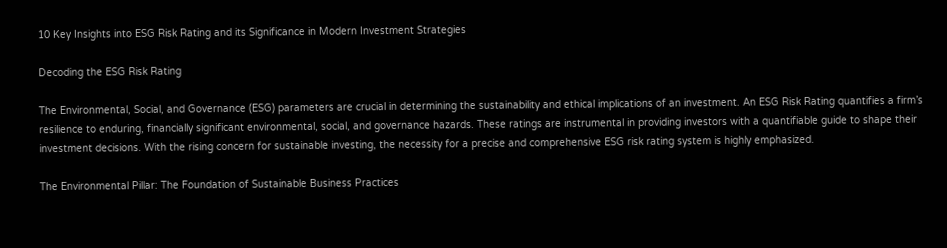10 Key Insights into ESG Risk Rating and its Significance in Modern Investment Strategies

Decoding the ESG Risk Rating

The Environmental, Social, and Governance (ESG) parameters are crucial in determining the sustainability and ethical implications of an investment. An ESG Risk Rating quantifies a firm’s resilience to enduring, financially significant environmental, social, and governance hazards. These ratings are instrumental in providing investors with a quantifiable guide to shape their investment decisions. With the rising concern for sustainable investing, the necessity for a precise and comprehensive ESG risk rating system is highly emphasized.

The Environmental Pillar: The Foundation of Sustainable Business Practices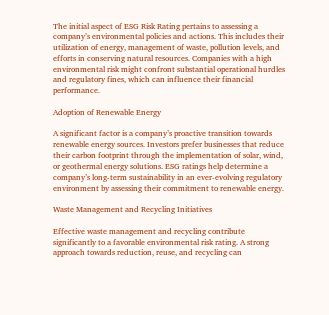The initial aspect of ESG Risk Rating pertains to assessing a company’s environmental policies and actions. This includes their utilization of energy, management of waste, pollution levels, and efforts in conserving natural resources. Companies with a high environmental risk might confront substantial operational hurdles and regulatory fines, which can influence their financial performance.

Adoption of Renewable Energy

A significant factor is a company’s proactive transition towards renewable energy sources. Investors prefer businesses that reduce their carbon footprint through the implementation of solar, wind, or geothermal energy solutions. ESG ratings help determine a company’s long-term sustainability in an ever-evolving regulatory environment by assessing their commitment to renewable energy.

Waste Management and Recycling Initiatives

Effective waste management and recycling contribute significantly to a favorable environmental risk rating. A strong approach towards reduction, reuse, and recycling can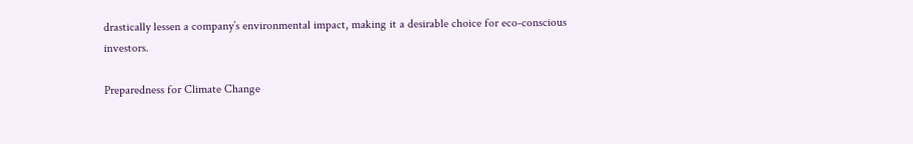drastically lessen a company’s environmental impact, making it a desirable choice for eco-conscious investors.

Preparedness for Climate Change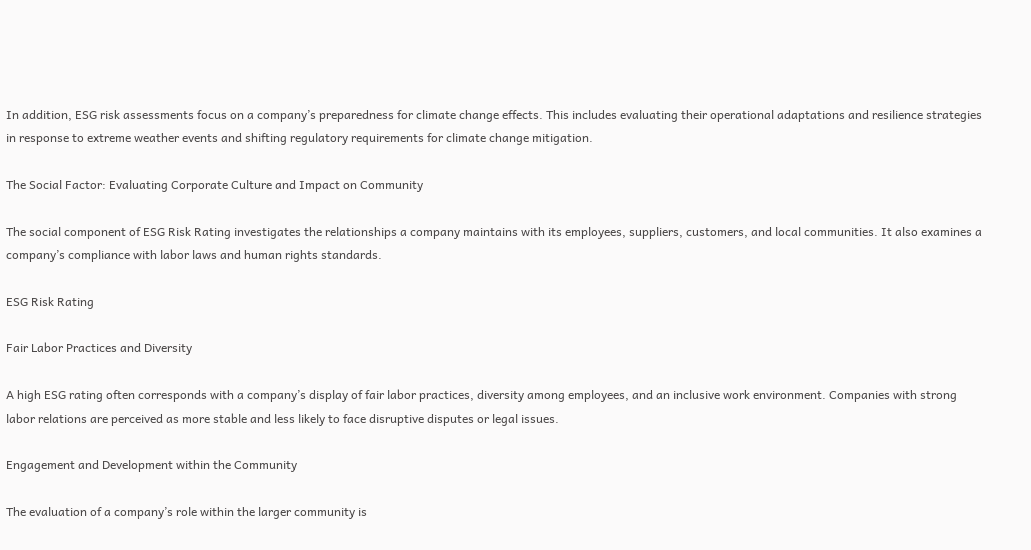In addition, ESG risk assessments focus on a company’s preparedness for climate change effects. This includes evaluating their operational adaptations and resilience strategies in response to extreme weather events and shifting regulatory requirements for climate change mitigation.

The Social Factor: Evaluating Corporate Culture and Impact on Community

The social component of ESG Risk Rating investigates the relationships a company maintains with its employees, suppliers, customers, and local communities. It also examines a company’s compliance with labor laws and human rights standards.

ESG Risk Rating

Fair Labor Practices and Diversity

A high ESG rating often corresponds with a company’s display of fair labor practices, diversity among employees, and an inclusive work environment. Companies with strong labor relations are perceived as more stable and less likely to face disruptive disputes or legal issues.

Engagement and Development within the Community

The evaluation of a company’s role within the larger community is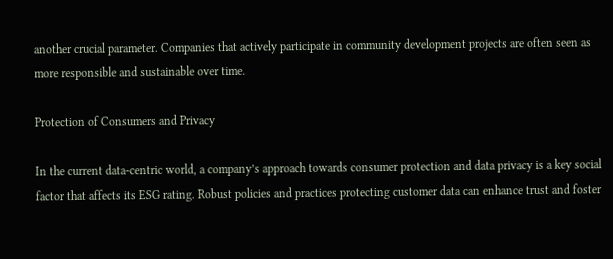another crucial parameter. Companies that actively participate in community development projects are often seen as more responsible and sustainable over time.

Protection of Consumers and Privacy

In the current data-centric world, a company’s approach towards consumer protection and data privacy is a key social factor that affects its ESG rating. Robust policies and practices protecting customer data can enhance trust and foster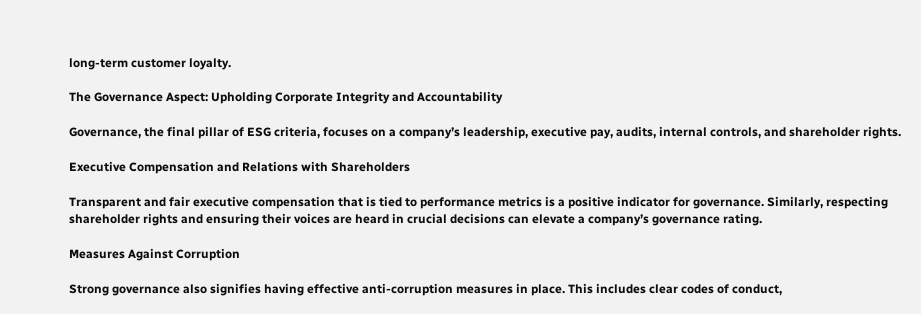long-term customer loyalty.

The Governance Aspect: Upholding Corporate Integrity and Accountability

Governance, the final pillar of ESG criteria, focuses on a company’s leadership, executive pay, audits, internal controls, and shareholder rights.

Executive Compensation and Relations with Shareholders

Transparent and fair executive compensation that is tied to performance metrics is a positive indicator for governance. Similarly, respecting shareholder rights and ensuring their voices are heard in crucial decisions can elevate a company’s governance rating.

Measures Against Corruption

Strong governance also signifies having effective anti-corruption measures in place. This includes clear codes of conduct,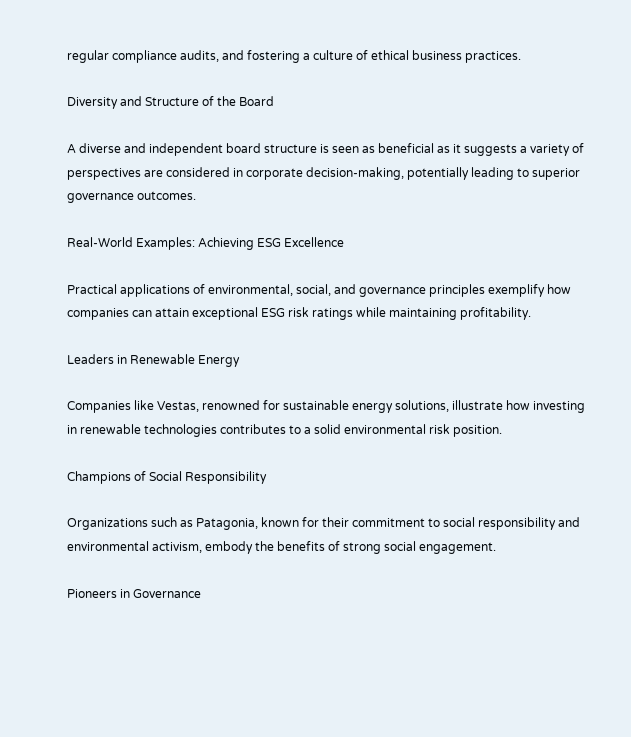regular compliance audits, and fostering a culture of ethical business practices.

Diversity and Structure of the Board

A diverse and independent board structure is seen as beneficial as it suggests a variety of perspectives are considered in corporate decision-making, potentially leading to superior governance outcomes.

Real-World Examples: Achieving ESG Excellence

Practical applications of environmental, social, and governance principles exemplify how companies can attain exceptional ESG risk ratings while maintaining profitability.

Leaders in Renewable Energy

Companies like Vestas, renowned for sustainable energy solutions, illustrate how investing in renewable technologies contributes to a solid environmental risk position.

Champions of Social Responsibility

Organizations such as Patagonia, known for their commitment to social responsibility and environmental activism, embody the benefits of strong social engagement.

Pioneers in Governance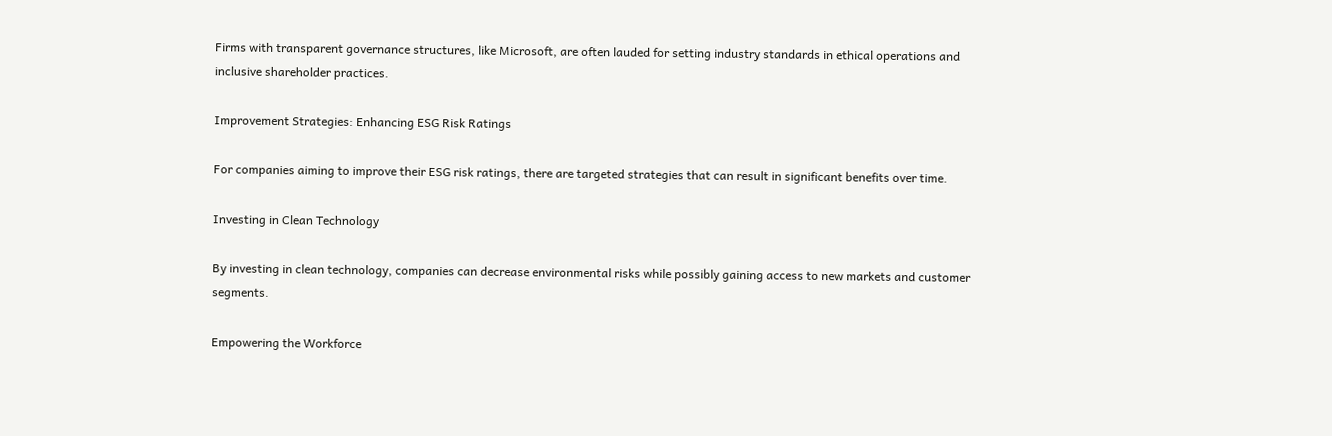Firms with transparent governance structures, like Microsoft, are often lauded for setting industry standards in ethical operations and inclusive shareholder practices.

Improvement Strategies: Enhancing ESG Risk Ratings

For companies aiming to improve their ESG risk ratings, there are targeted strategies that can result in significant benefits over time.

Investing in Clean Technology

By investing in clean technology, companies can decrease environmental risks while possibly gaining access to new markets and customer segments.

Empowering the Workforce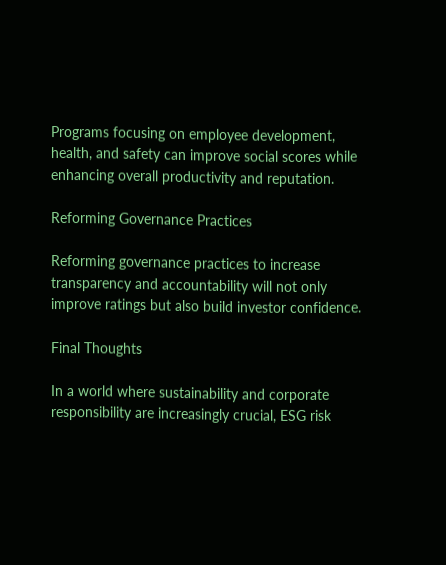Programs focusing on employee development, health, and safety can improve social scores while enhancing overall productivity and reputation.

Reforming Governance Practices

Reforming governance practices to increase transparency and accountability will not only improve ratings but also build investor confidence.

Final Thoughts

In a world where sustainability and corporate responsibility are increasingly crucial, ESG risk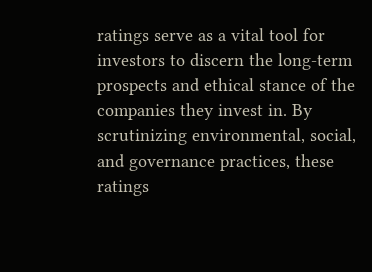ratings serve as a vital tool for investors to discern the long-term prospects and ethical stance of the companies they invest in. By scrutinizing environmental, social, and governance practices, these ratings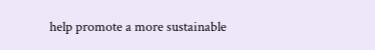help promote a more sustainable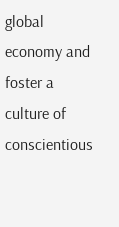global economy and foster a culture of conscientious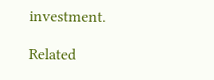investment.

Related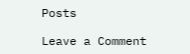Posts

Leave a Comment